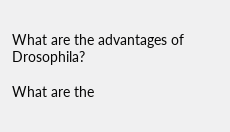What are the advantages of Drosophila?

What are the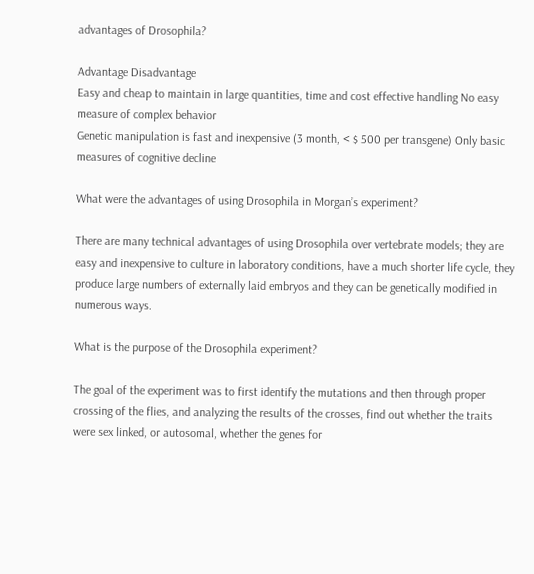advantages of Drosophila?

Advantage Disadvantage
Easy and cheap to maintain in large quantities, time and cost effective handling No easy measure of complex behavior
Genetic manipulation is fast and inexpensive (3 month, < $ 500 per transgene) Only basic measures of cognitive decline

What were the advantages of using Drosophila in Morgan’s experiment?

There are many technical advantages of using Drosophila over vertebrate models; they are easy and inexpensive to culture in laboratory conditions, have a much shorter life cycle, they produce large numbers of externally laid embryos and they can be genetically modified in numerous ways.

What is the purpose of the Drosophila experiment?

The goal of the experiment was to first identify the mutations and then through proper crossing of the flies, and analyzing the results of the crosses, find out whether the traits were sex linked, or autosomal, whether the genes for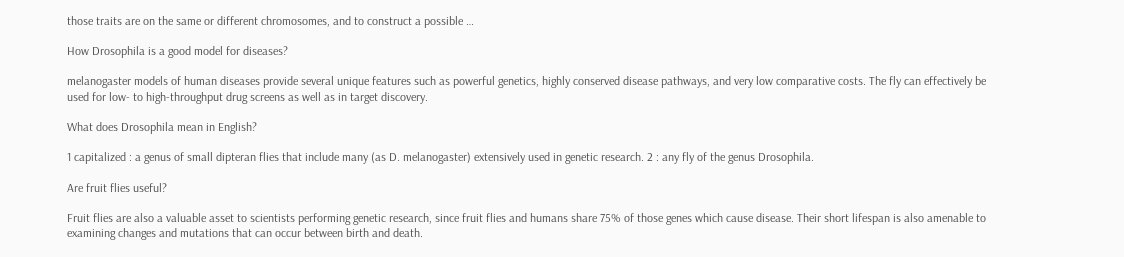those traits are on the same or different chromosomes, and to construct a possible …

How Drosophila is a good model for diseases?

melanogaster models of human diseases provide several unique features such as powerful genetics, highly conserved disease pathways, and very low comparative costs. The fly can effectively be used for low- to high-throughput drug screens as well as in target discovery.

What does Drosophila mean in English?

1 capitalized : a genus of small dipteran flies that include many (as D. melanogaster) extensively used in genetic research. 2 : any fly of the genus Drosophila.

Are fruit flies useful?

Fruit flies are also a valuable asset to scientists performing genetic research, since fruit flies and humans share 75% of those genes which cause disease. Their short lifespan is also amenable to examining changes and mutations that can occur between birth and death.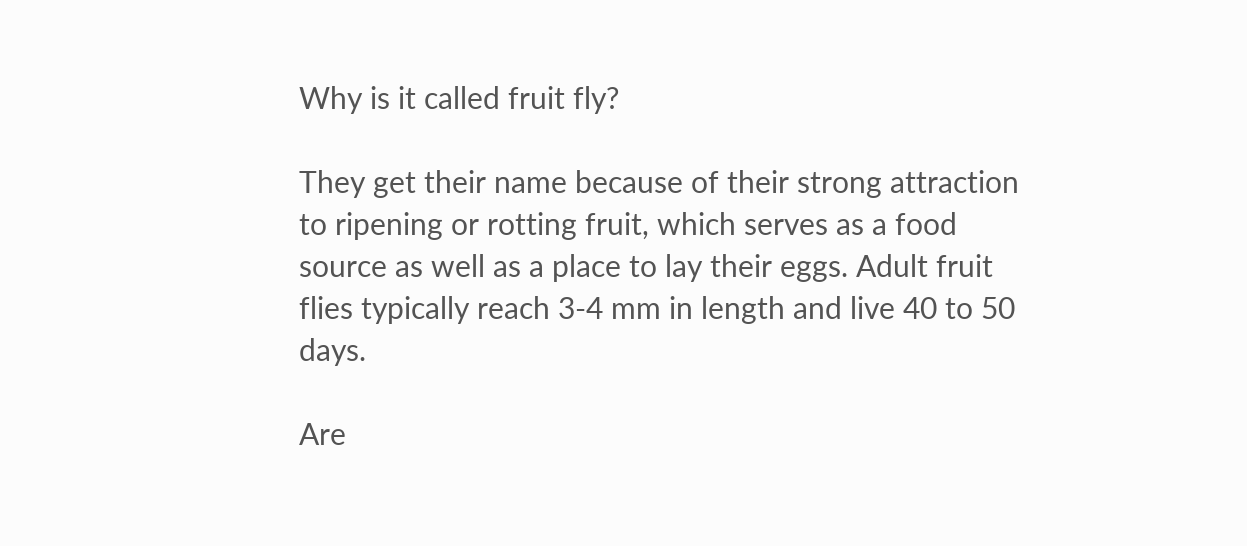Why is it called fruit fly?

They get their name because of their strong attraction to ripening or rotting fruit, which serves as a food source as well as a place to lay their eggs. Adult fruit flies typically reach 3-4 mm in length and live 40 to 50 days.

Are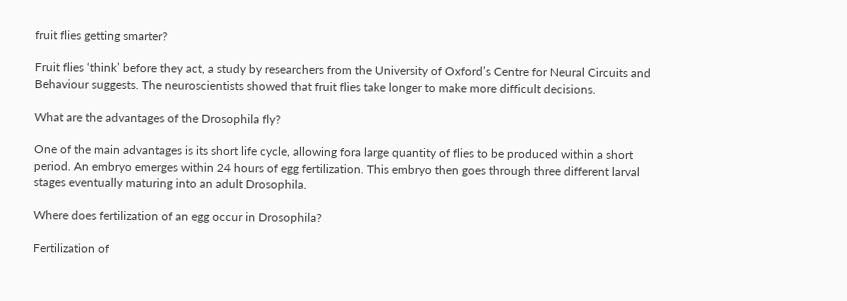fruit flies getting smarter?

Fruit flies ‘think’ before they act, a study by researchers from the University of Oxford’s Centre for Neural Circuits and Behaviour suggests. The neuroscientists showed that fruit flies take longer to make more difficult decisions.

What are the advantages of the Drosophila fly?

One of the main advantages is its short life cycle, allowing fora large quantity of flies to be produced within a short period. An embryo emerges within 24 hours of egg fertilization. This embryo then goes through three different larval stages eventually maturing into an adult Drosophila.

Where does fertilization of an egg occur in Drosophila?

Fertilization of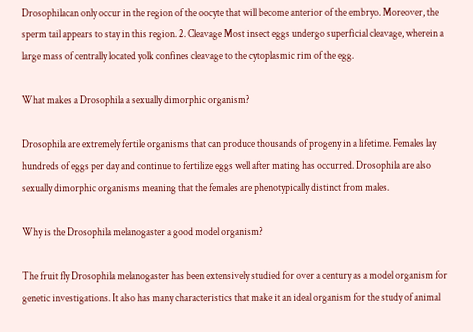Drosophilacan only occur in the region of the oocyte that will become anterior of the embryo. Moreover, the sperm tail appears to stay in this region. 2. Cleavage Most insect eggs undergo superficial cleavage, wherein a large mass of centrally located yolk confines cleavage to the cytoplasmic rim of the egg.

What makes a Drosophila a sexually dimorphic organism?

Drosophila are extremely fertile organisms that can produce thousands of progeny in a lifetime. Females lay hundreds of eggs per day and continue to fertilize eggs well after mating has occurred. Drosophila are also sexually dimorphic organisms meaning that the females are phenotypically distinct from males.

Why is the Drosophila melanogaster a good model organism?

The fruit fly Drosophila melanogaster has been extensively studied for over a century as a model organism for genetic investigations. It also has many characteristics that make it an ideal organism for the study of animal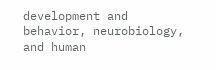development and behavior, neurobiology, and human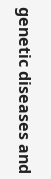genetic diseases and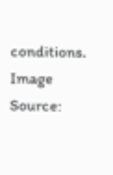conditions. Image Source: